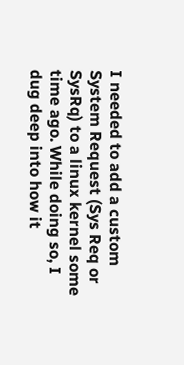I needed to add a custom System Request (Sys Req or SysRq) to a linux kernel some time ago. While doing so, I dug deep into how it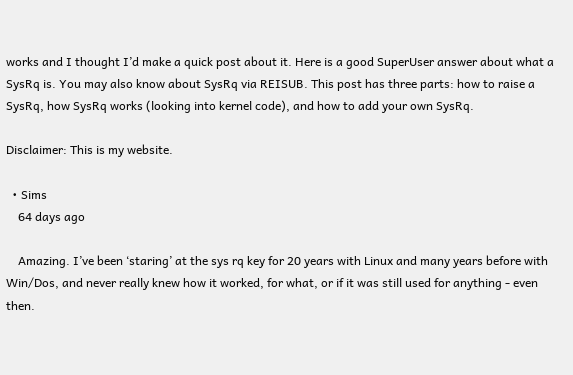works and I thought I’d make a quick post about it. Here is a good SuperUser answer about what a SysRq is. You may also know about SysRq via REISUB. This post has three parts: how to raise a SysRq, how SysRq works (looking into kernel code), and how to add your own SysRq.

Disclaimer: This is my website.

  • Sims
    64 days ago

    Amazing. I’ve been ‘staring’ at the sys rq key for 20 years with Linux and many years before with Win/Dos, and never really knew how it worked, for what, or if it was still used for anything - even then.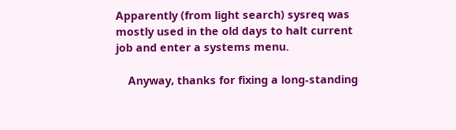Apparently (from light search) sysreq was mostly used in the old days to halt current job and enter a systems menu.

    Anyway, thanks for fixing a long-standing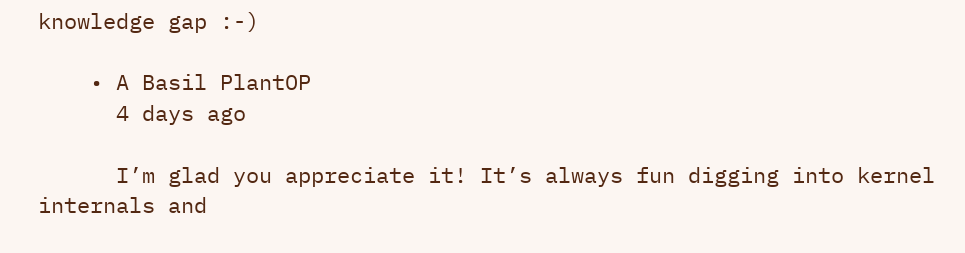knowledge gap :-)

    • A Basil PlantOP
      4 days ago

      I’m glad you appreciate it! It’s always fun digging into kernel internals and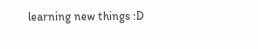learning new things :D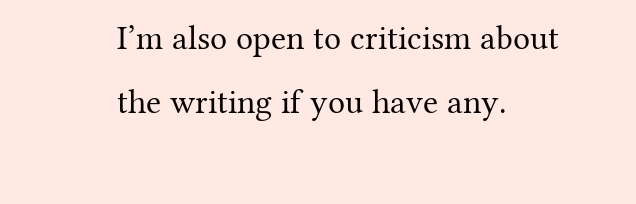I’m also open to criticism about the writing if you have any.